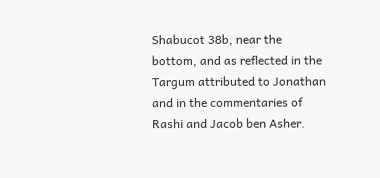Shabucot 38b, near the bottom, and as reflected in the Targum attributed to Jonathan and in the commentaries of Rashi and Jacob ben Asher.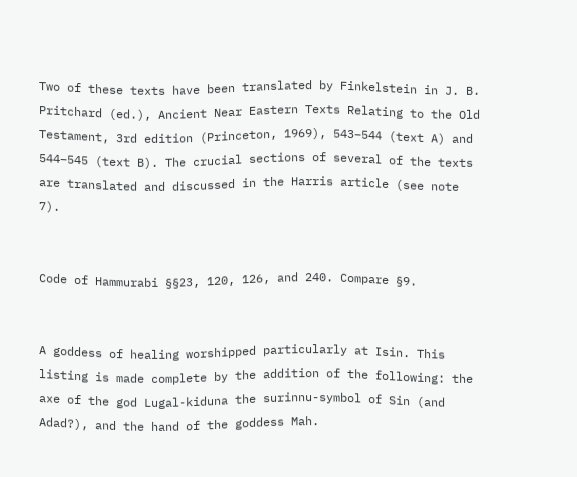Two of these texts have been translated by Finkelstein in J. B. Pritchard (ed.), Ancient Near Eastern Texts Relating to the Old Testament, 3rd edition (Princeton, 1969), 543–544 (text A) and 544–545 (text B). The crucial sections of several of the texts are translated and discussed in the Harris article (see note 7).


Code of Hammurabi §§23, 120, 126, and 240. Compare §9.


A goddess of healing worshipped particularly at Isin. This listing is made complete by the addition of the following: the axe of the god Lugal-kiduna the surinnu-symbol of Sin (and Adad?), and the hand of the goddess Mah.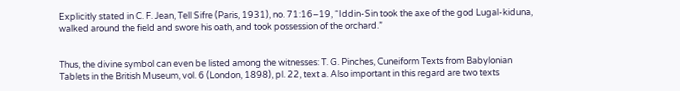Explicitly stated in C. F. Jean, Tell Sifre (Paris, 1931), no. 71:16–19, “Iddin-Sin took the axe of the god Lugal-kiduna, walked around the field and swore his oath, and took possession of the orchard.”


Thus, the divine symbol can even be listed among the witnesses: T. G. Pinches, Cuneiform Texts from Babylonian Tablets in the British Museum, vol. 6 (London, 1898), pl. 22, text a. Also important in this regard are two texts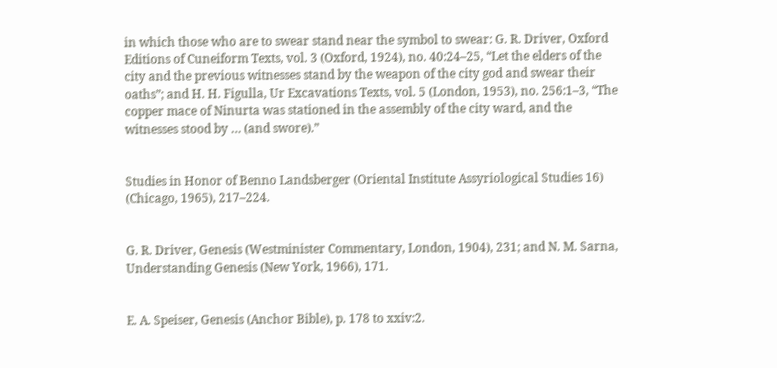in which those who are to swear stand near the symbol to swear: G. R. Driver, Oxford Editions of Cuneiform Texts, vol. 3 (Oxford, 1924), no. 40:24–25, “Let the elders of the city and the previous witnesses stand by the weapon of the city god and swear their oaths”; and H. H. Figulla, Ur Excavations Texts, vol. 5 (London, 1953), no. 256:1–3, “The copper mace of Ninurta was stationed in the assembly of the city ward, and the witnesses stood by … (and swore).”


Studies in Honor of Benno Landsberger (Oriental Institute Assyriological Studies 16) (Chicago, 1965), 217–224.


G. R. Driver, Genesis (Westminister Commentary, London, 1904), 231; and N. M. Sarna, Understanding Genesis (New York, 1966), 171.


E. A. Speiser, Genesis (Anchor Bible), p. 178 to xxiv:2.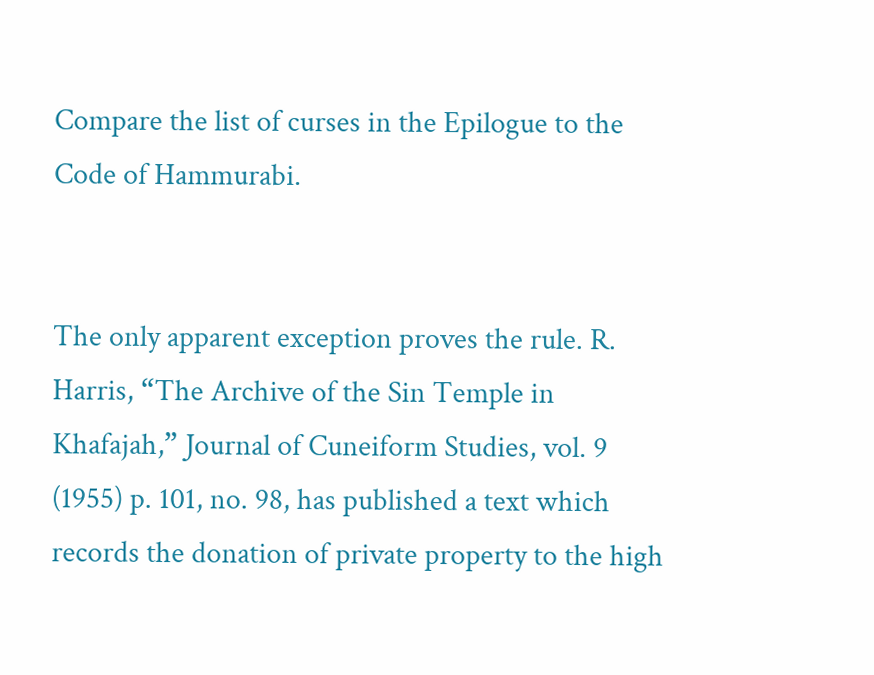Compare the list of curses in the Epilogue to the Code of Hammurabi.


The only apparent exception proves the rule. R. Harris, “The Archive of the Sin Temple in Khafajah,” Journal of Cuneiform Studies, vol. 9 (1955) p. 101, no. 98, has published a text which records the donation of private property to the high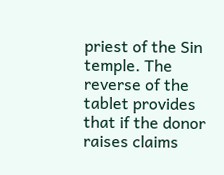priest of the Sin temple. The reverse of the tablet provides that if the donor raises claims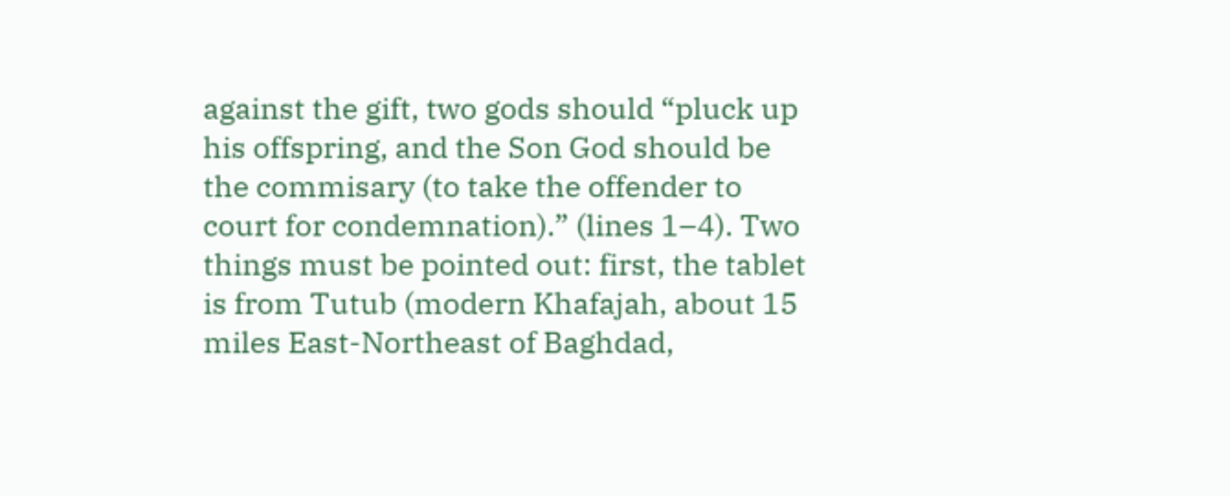against the gift, two gods should “pluck up his offspring, and the Son God should be the commisary (to take the offender to court for condemnation).” (lines 1–4). Two things must be pointed out: first, the tablet is from Tutub (modern Khafajah, about 15 miles East-Northeast of Baghdad,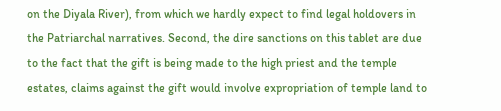on the Diyala River), from which we hardly expect to find legal holdovers in the Patriarchal narratives. Second, the dire sanctions on this tablet are due to the fact that the gift is being made to the high priest and the temple estates, claims against the gift would involve expropriation of temple land to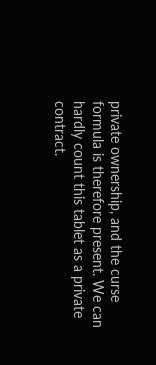private ownership, and the curse formula is therefore present. We can hardly count this tablet as a private contract.